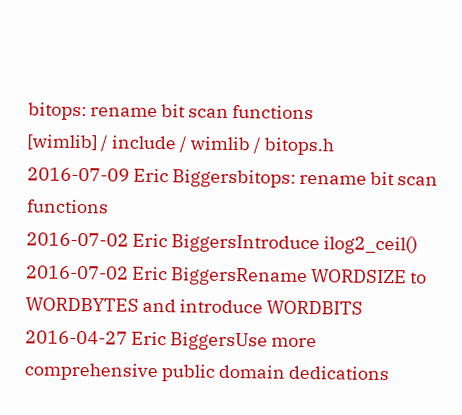bitops: rename bit scan functions
[wimlib] / include / wimlib / bitops.h
2016-07-09 Eric Biggersbitops: rename bit scan functions
2016-07-02 Eric BiggersIntroduce ilog2_ceil()
2016-07-02 Eric BiggersRename WORDSIZE to WORDBYTES and introduce WORDBITS
2016-04-27 Eric BiggersUse more comprehensive public domain dedications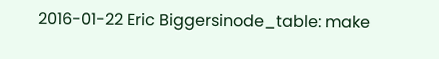2016-01-22 Eric Biggersinode_table: make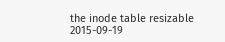the inode table resizable
2015-09-19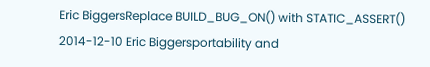Eric BiggersReplace BUILD_BUG_ON() with STATIC_ASSERT()
2014-12-10 Eric Biggersportability and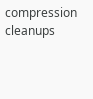compression cleanups